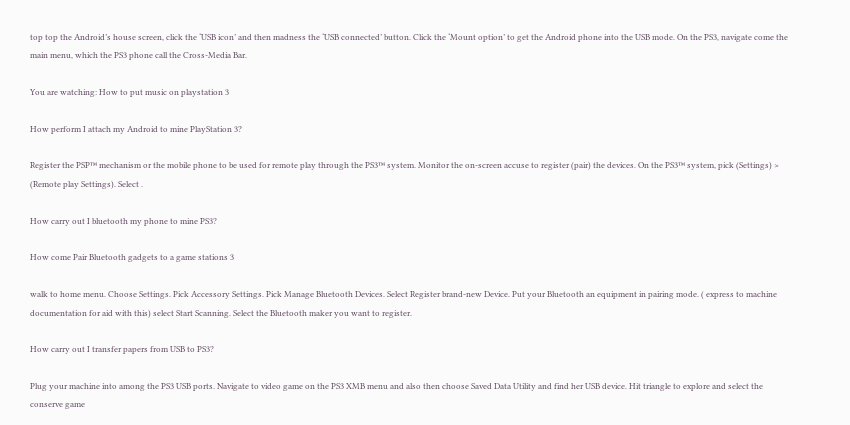top top the Android’s house screen, click the ‘USB icon’ and then madness the ‘USB connected’ button. Click the ‘Mount option’ to get the Android phone into the USB mode. On the PS3, navigate come the main menu, which the PS3 phone call the Cross-Media Bar.

You are watching: How to put music on playstation 3

How perform I attach my Android to mine PlayStation 3?

Register the PSP™ mechanism or the mobile phone to be used for remote play through the PS3™ system. Monitor the on-screen accuse to register (pair) the devices. On the PS3™ system, pick (Settings) > (Remote play Settings). Select .

How carry out I bluetooth my phone to mine PS3?

How come Pair Bluetooth gadgets to a game stations 3

walk to home menu. Choose Settings. Pick Accessory Settings. Pick Manage Bluetooth Devices. Select Register brand-new Device. Put your Bluetooth an equipment in pairing mode. ( express to machine documentation for aid with this) select Start Scanning. Select the Bluetooth maker you want to register.

How carry out I transfer papers from USB to PS3?

Plug your machine into among the PS3 USB ports. Navigate to video game on the PS3 XMB menu and also then choose Saved Data Utility and find her USB device. Hit triangle to explore and select the conserve game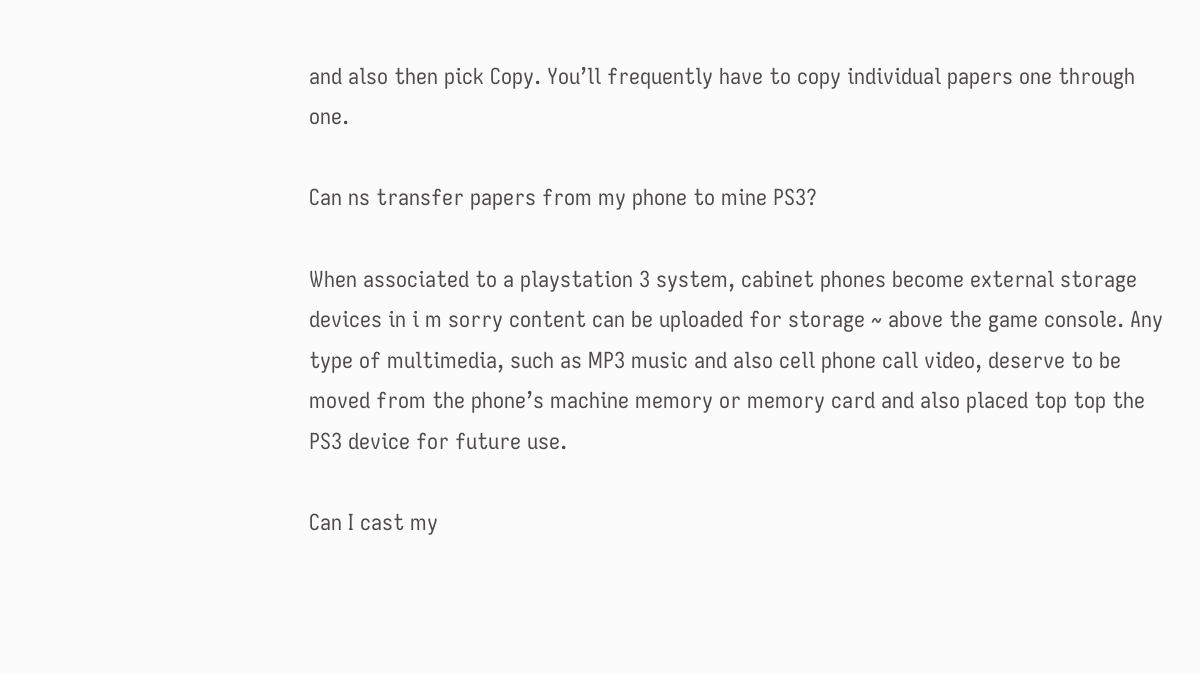and also then pick Copy. You’ll frequently have to copy individual papers one through one.

Can ns transfer papers from my phone to mine PS3?

When associated to a playstation 3 system, cabinet phones become external storage devices in i m sorry content can be uploaded for storage ~ above the game console. Any type of multimedia, such as MP3 music and also cell phone call video, deserve to be moved from the phone’s machine memory or memory card and also placed top top the PS3 device for future use.

Can I cast my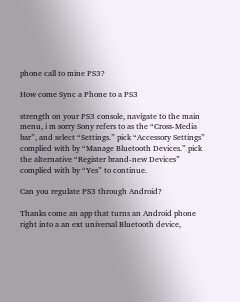phone call to mine PS3?

How come Sync a Phone to a PS3

strength on your PS3 console, navigate to the main menu, i m sorry Sony refers to as the “Cross-Media bar”, and select “Settings.” pick “Accessory Settings” complied with by “Manage Bluetooth Devices.” pick the alternative “Register brand-new Devices” complied with by “Yes” to continue.

Can you regulate PS3 through Android?

Thanks come an app that turns an Android phone right into a an ext universal Bluetooth device,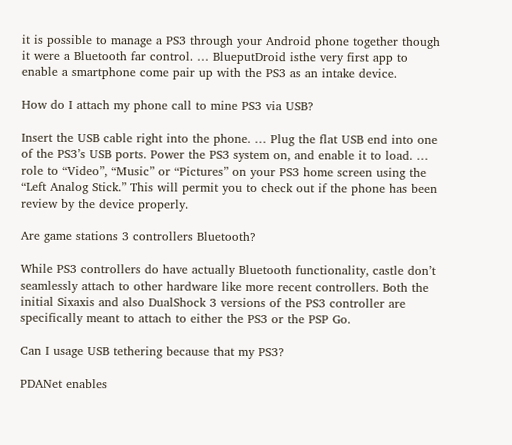it is possible to manage a PS3 through your Android phone together though it were a Bluetooth far control. … BlueputDroid isthe very first app to enable a smartphone come pair up with the PS3 as an intake device.

How do I attach my phone call to mine PS3 via USB?

Insert the USB cable right into the phone. … Plug the flat USB end into one of the PS3’s USB ports. Power the PS3 system on, and enable it to load. … role to “Video”, “Music” or “Pictures” on your PS3 home screen using the “Left Analog Stick.” This will permit you to check out if the phone has been review by the device properly.

Are game stations 3 controllers Bluetooth?

While PS3 controllers do have actually Bluetooth functionality, castle don’t seamlessly attach to other hardware like more recent controllers. Both the initial Sixaxis and also DualShock 3 versions of the PS3 controller are specifically meant to attach to either the PS3 or the PSP Go.

Can I usage USB tethering because that my PS3?

PDANet enables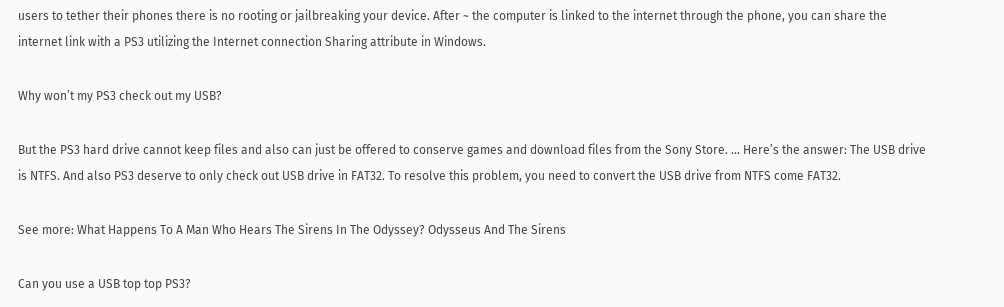users to tether their phones there is no rooting or jailbreaking your device. After ~ the computer is linked to the internet through the phone, you can share the internet link with a PS3 utilizing the Internet connection Sharing attribute in Windows.

Why won’t my PS3 check out my USB?

But the PS3 hard drive cannot keep files and also can just be offered to conserve games and download files from the Sony Store. … Here’s the answer: The USB drive is NTFS. And also PS3 deserve to only check out USB drive in FAT32. To resolve this problem, you need to convert the USB drive from NTFS come FAT32.

See more: What Happens To A Man Who Hears The Sirens In The Odyssey? Odysseus And The Sirens

Can you use a USB top top PS3?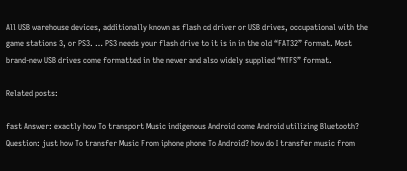All USB warehouse devices, additionally known as flash cd driver or USB drives, occupational with the game stations 3, or PS3. … PS3 needs your flash drive to it is in in the old “FAT32” format. Most brand-new USB drives come formatted in the newer and also widely supplied “NTFS” format.

Related posts:

fast Answer: exactly how To transport Music indigenous Android come Android utilizing Bluetooth? Question: just how To transfer Music From iphone phone To Android? how do I transfer music from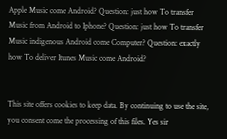Apple Music come Android? Question: just how To transfer Music from Android to Iphone? Question: just how To transfer Music indigenous Android come Computer? Question: exactly how To deliver Itunes Music come Android?


This site offers cookies to keep data. By continuing to use the site, you consent come the processing of this files. Yes sir